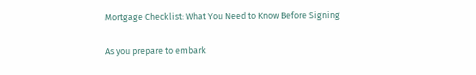Mortgage Checklist: What You Need to Know Before Signing

As you prepare to embark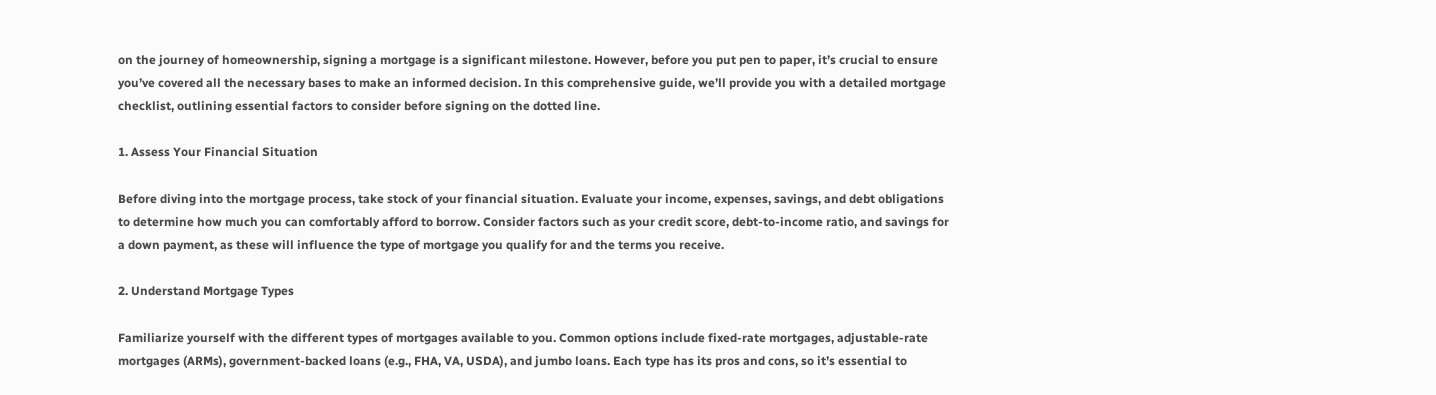on the journey of homeownership, signing a mortgage is a significant milestone. However, before you put pen to paper, it’s crucial to ensure you’ve covered all the necessary bases to make an informed decision. In this comprehensive guide, we’ll provide you with a detailed mortgage checklist, outlining essential factors to consider before signing on the dotted line.

1. Assess Your Financial Situation

Before diving into the mortgage process, take stock of your financial situation. Evaluate your income, expenses, savings, and debt obligations to determine how much you can comfortably afford to borrow. Consider factors such as your credit score, debt-to-income ratio, and savings for a down payment, as these will influence the type of mortgage you qualify for and the terms you receive.

2. Understand Mortgage Types

Familiarize yourself with the different types of mortgages available to you. Common options include fixed-rate mortgages, adjustable-rate mortgages (ARMs), government-backed loans (e.g., FHA, VA, USDA), and jumbo loans. Each type has its pros and cons, so it’s essential to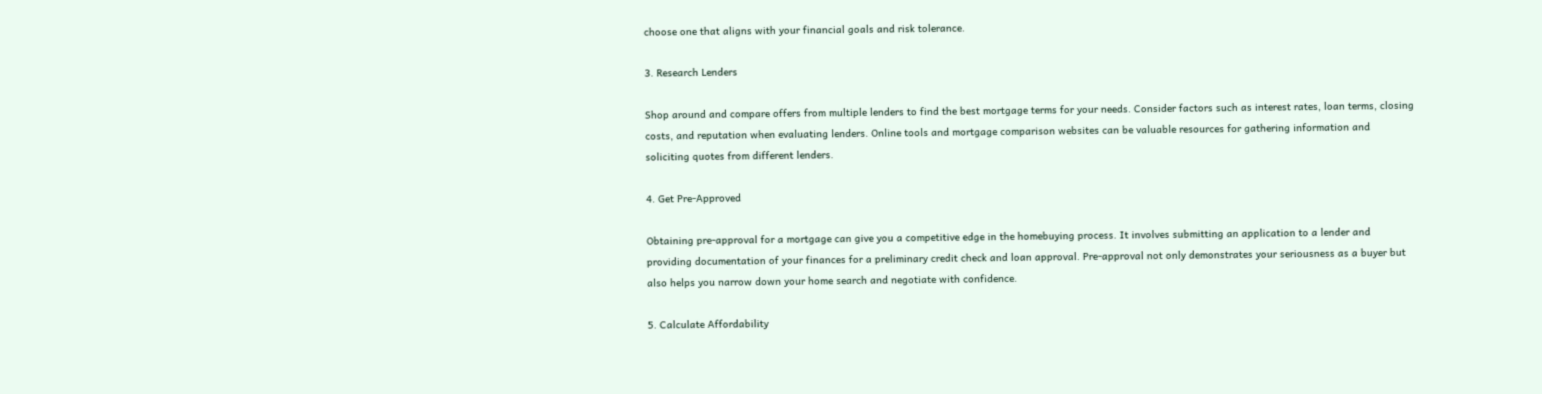choose one that aligns with your financial goals and risk tolerance.

3. Research Lenders

Shop around and compare offers from multiple lenders to find the best mortgage terms for your needs. Consider factors such as interest rates, loan terms, closing costs, and reputation when evaluating lenders. Online tools and mortgage comparison websites can be valuable resources for gathering information and soliciting quotes from different lenders.

4. Get Pre-Approved

Obtaining pre-approval for a mortgage can give you a competitive edge in the homebuying process. It involves submitting an application to a lender and providing documentation of your finances for a preliminary credit check and loan approval. Pre-approval not only demonstrates your seriousness as a buyer but also helps you narrow down your home search and negotiate with confidence.

5. Calculate Affordability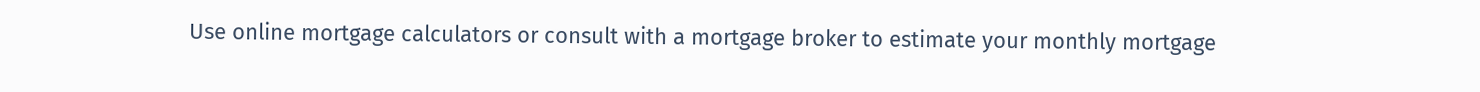Use online mortgage calculators or consult with a mortgage broker to estimate your monthly mortgage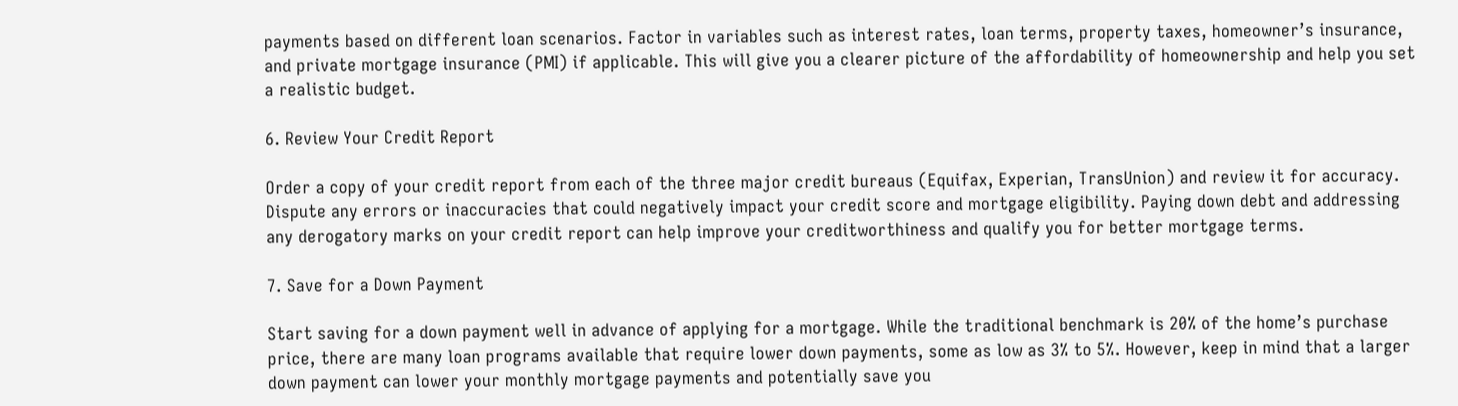payments based on different loan scenarios. Factor in variables such as interest rates, loan terms, property taxes, homeowner’s insurance, and private mortgage insurance (PMI) if applicable. This will give you a clearer picture of the affordability of homeownership and help you set a realistic budget.

6. Review Your Credit Report

Order a copy of your credit report from each of the three major credit bureaus (Equifax, Experian, TransUnion) and review it for accuracy. Dispute any errors or inaccuracies that could negatively impact your credit score and mortgage eligibility. Paying down debt and addressing any derogatory marks on your credit report can help improve your creditworthiness and qualify you for better mortgage terms.

7. Save for a Down Payment

Start saving for a down payment well in advance of applying for a mortgage. While the traditional benchmark is 20% of the home’s purchase price, there are many loan programs available that require lower down payments, some as low as 3% to 5%. However, keep in mind that a larger down payment can lower your monthly mortgage payments and potentially save you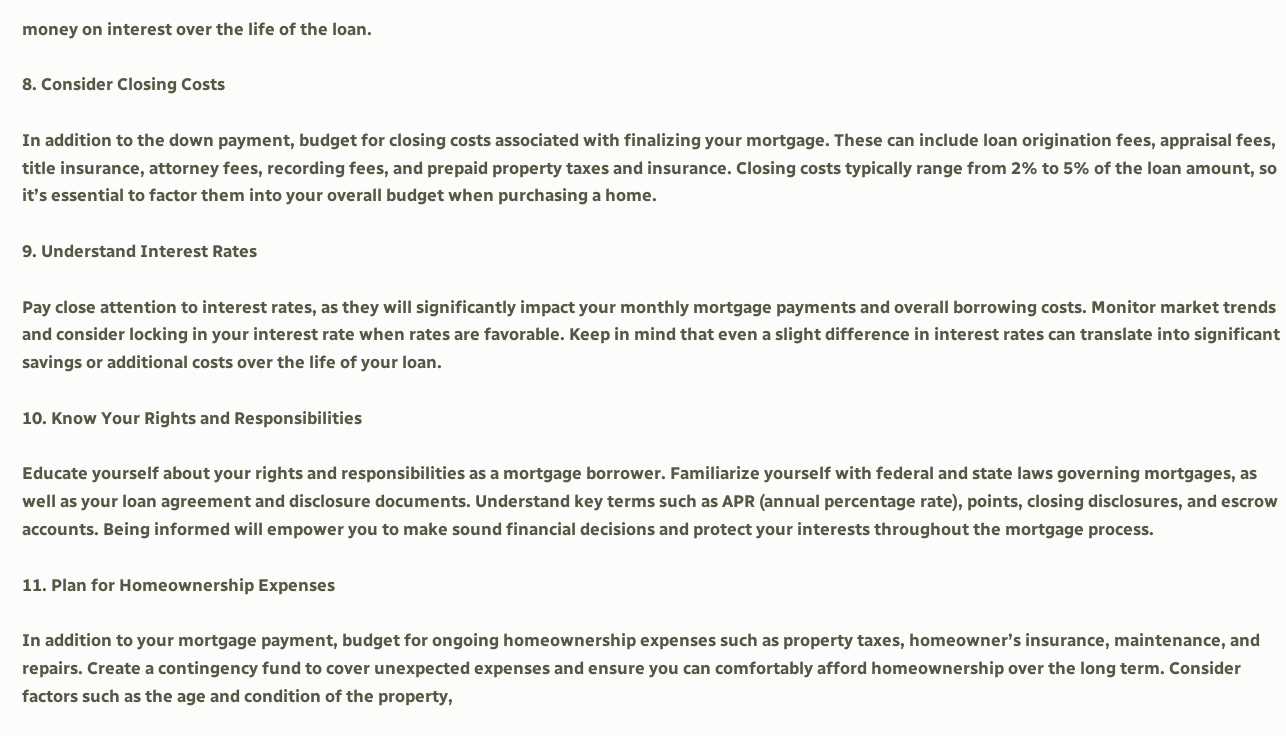money on interest over the life of the loan.

8. Consider Closing Costs

In addition to the down payment, budget for closing costs associated with finalizing your mortgage. These can include loan origination fees, appraisal fees, title insurance, attorney fees, recording fees, and prepaid property taxes and insurance. Closing costs typically range from 2% to 5% of the loan amount, so it’s essential to factor them into your overall budget when purchasing a home.

9. Understand Interest Rates

Pay close attention to interest rates, as they will significantly impact your monthly mortgage payments and overall borrowing costs. Monitor market trends and consider locking in your interest rate when rates are favorable. Keep in mind that even a slight difference in interest rates can translate into significant savings or additional costs over the life of your loan.

10. Know Your Rights and Responsibilities

Educate yourself about your rights and responsibilities as a mortgage borrower. Familiarize yourself with federal and state laws governing mortgages, as well as your loan agreement and disclosure documents. Understand key terms such as APR (annual percentage rate), points, closing disclosures, and escrow accounts. Being informed will empower you to make sound financial decisions and protect your interests throughout the mortgage process.

11. Plan for Homeownership Expenses

In addition to your mortgage payment, budget for ongoing homeownership expenses such as property taxes, homeowner’s insurance, maintenance, and repairs. Create a contingency fund to cover unexpected expenses and ensure you can comfortably afford homeownership over the long term. Consider factors such as the age and condition of the property,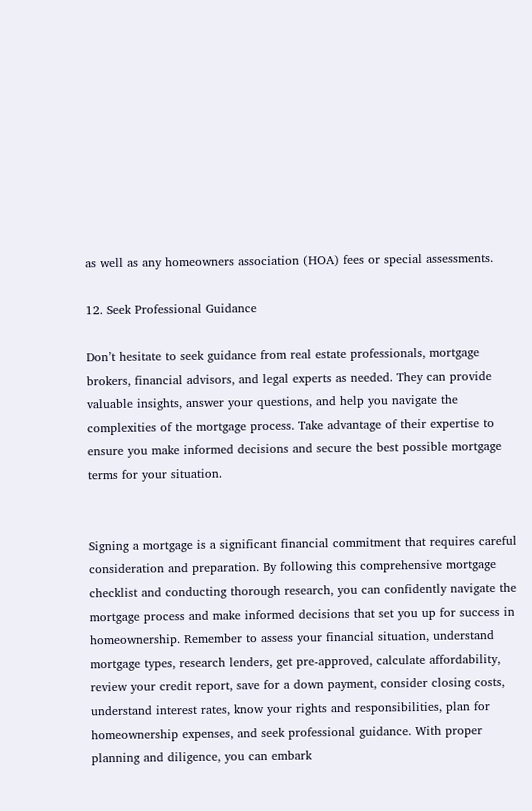as well as any homeowners association (HOA) fees or special assessments.

12. Seek Professional Guidance

Don’t hesitate to seek guidance from real estate professionals, mortgage brokers, financial advisors, and legal experts as needed. They can provide valuable insights, answer your questions, and help you navigate the complexities of the mortgage process. Take advantage of their expertise to ensure you make informed decisions and secure the best possible mortgage terms for your situation.


Signing a mortgage is a significant financial commitment that requires careful consideration and preparation. By following this comprehensive mortgage checklist and conducting thorough research, you can confidently navigate the mortgage process and make informed decisions that set you up for success in homeownership. Remember to assess your financial situation, understand mortgage types, research lenders, get pre-approved, calculate affordability, review your credit report, save for a down payment, consider closing costs, understand interest rates, know your rights and responsibilities, plan for homeownership expenses, and seek professional guidance. With proper planning and diligence, you can embark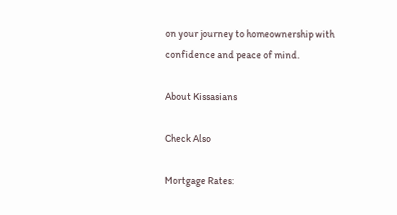on your journey to homeownership with confidence and peace of mind.

About Kissasians

Check Also

Mortgage Rates: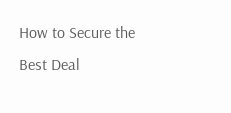How to Secure the Best Deal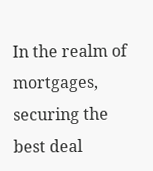In the realm of mortgages, securing the best deal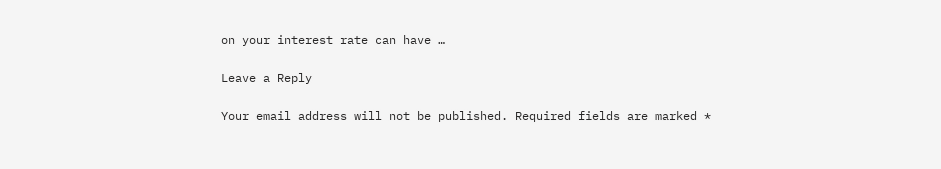on your interest rate can have …

Leave a Reply

Your email address will not be published. Required fields are marked *